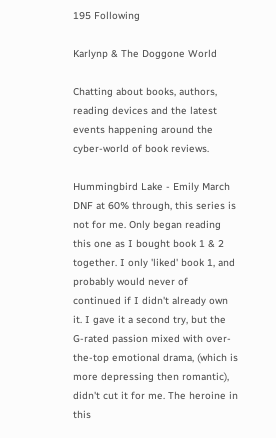195 Following

Karlynp & The Doggone World

Chatting about books, authors, reading devices and the latest events happening around the cyber-world of book reviews.

Hummingbird Lake - Emily March DNF at 60% through, this series is not for me. Only began reading this one as I bought book 1 & 2 together. I only 'liked' book 1, and probably would never of continued if I didn't already own it. I gave it a second try, but the G-rated passion mixed with over-the-top emotional drama, (which is more depressing then romantic), didn't cut it for me. The heroine in this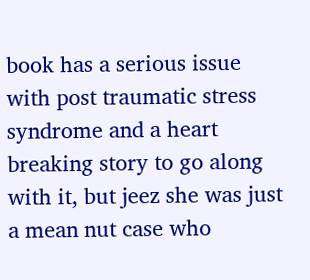book has a serious issue with post traumatic stress syndrome and a heart breaking story to go along with it, but jeez she was just a mean nut case who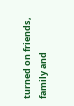turned on friends, family and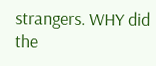strangers. WHY did the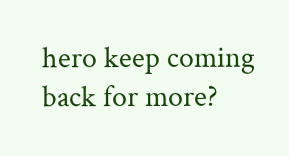hero keep coming back for more?